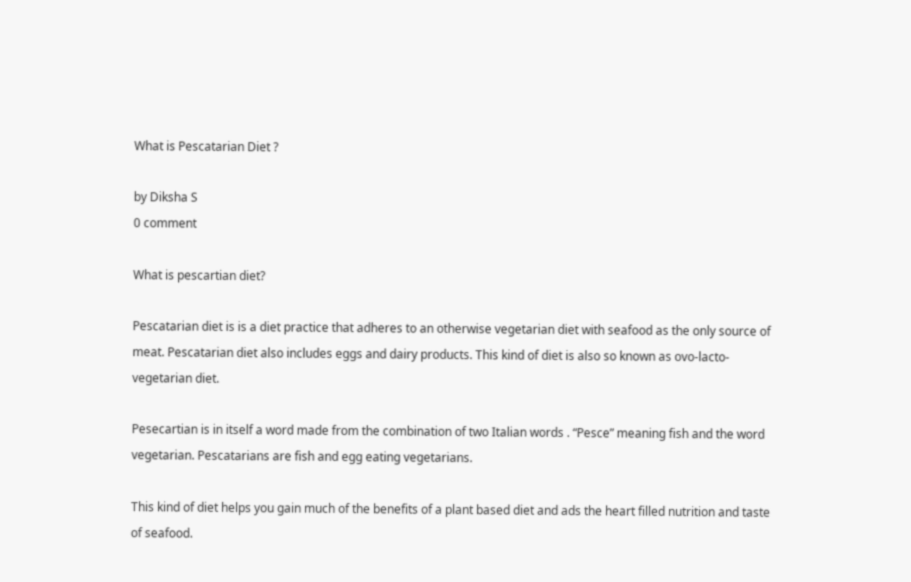What is Pescatarian Diet ?

by Diksha S
0 comment

What is pescartian diet?

Pescatarian diet is is a diet practice that adheres to an otherwise vegetarian diet with seafood as the only source of meat. Pescatarian diet also includes eggs and dairy products. This kind of diet is also so known as ovo-lacto-vegetarian diet.

Pesecartian is in itself a word made from the combination of two Italian words . “Pesce” meaning fish and the word vegetarian. Pescatarians are fish and egg eating vegetarians.

This kind of diet helps you gain much of the benefits of a plant based diet and ads the heart filled nutrition and taste of seafood.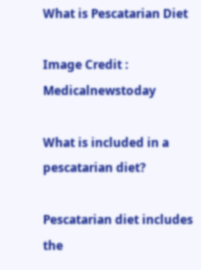What is Pescatarian Diet

Image Credit : Medicalnewstoday

What is included in a pescatarian diet?

Pescatarian diet includes the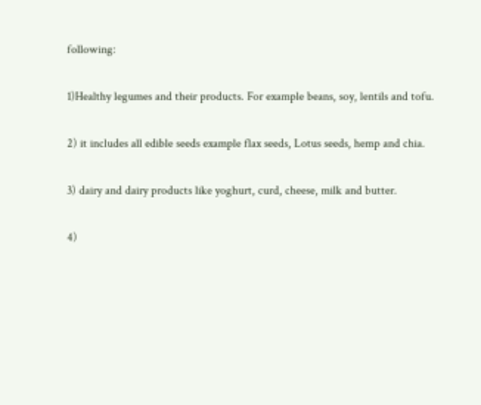following:

1)Healthy legumes and their products. For example beans, soy, lentils and tofu.

2) it includes all edible seeds example flax seeds, Lotus seeds, hemp and chia.

3) dairy and dairy products like yoghurt, curd, cheese, milk and butter.

4)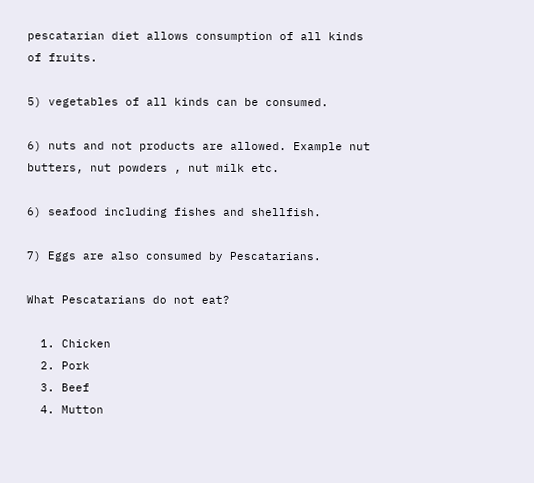pescatarian diet allows consumption of all kinds of fruits.

5) vegetables of all kinds can be consumed.

6) nuts and not products are allowed. Example nut butters, nut powders , nut milk etc.

6) seafood including fishes and shellfish.

7) Eggs are also consumed by Pescatarians.

What Pescatarians do not eat?

  1. Chicken
  2. Pork
  3. Beef
  4. Mutton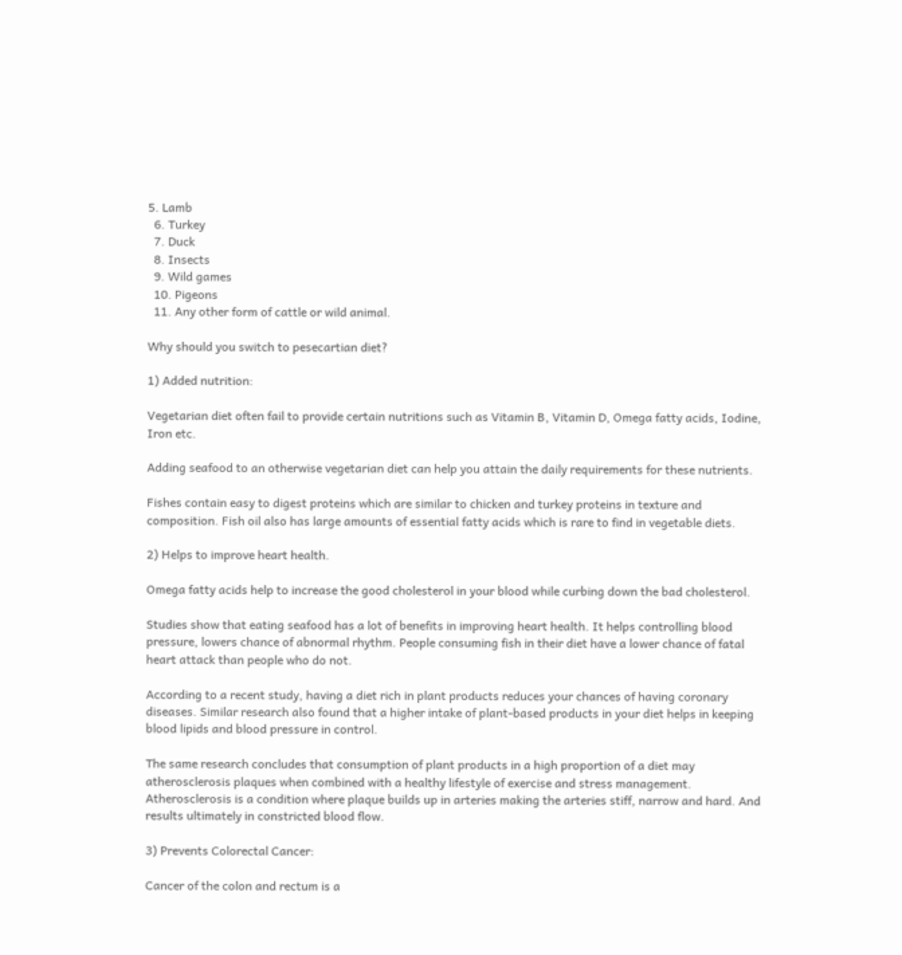5. Lamb
  6. Turkey
  7. Duck
  8. Insects
  9. Wild games
  10. Pigeons
  11. Any other form of cattle or wild animal.

Why should you switch to pesecartian diet?

1) Added nutrition:

Vegetarian diet often fail to provide certain nutritions such as Vitamin B, Vitamin D, Omega fatty acids, Iodine, Iron etc.

Adding seafood to an otherwise vegetarian diet can help you attain the daily requirements for these nutrients.

Fishes contain easy to digest proteins which are similar to chicken and turkey proteins in texture and composition. Fish oil also has large amounts of essential fatty acids which is rare to find in vegetable diets.

2) Helps to improve heart health.

Omega fatty acids help to increase the good cholesterol in your blood while curbing down the bad cholesterol.

Studies show that eating seafood has a lot of benefits in improving heart health. It helps controlling blood pressure, lowers chance of abnormal rhythm. People consuming fish in their diet have a lower chance of fatal heart attack than people who do not.

According to a recent study, having a diet rich in plant products reduces your chances of having coronary diseases. Similar research also found that a higher intake of plant-based products in your diet helps in keeping blood lipids and blood pressure in control.

The same research concludes that consumption of plant products in a high proportion of a diet may atherosclerosis plaques when combined with a healthy lifestyle of exercise and stress management. Atherosclerosis is a condition where plaque builds up in arteries making the arteries stiff, narrow and hard. And results ultimately in constricted blood flow.

3) Prevents Colorectal Cancer:

Cancer of the colon and rectum is a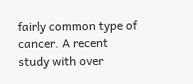fairly common type of cancer. A recent study with over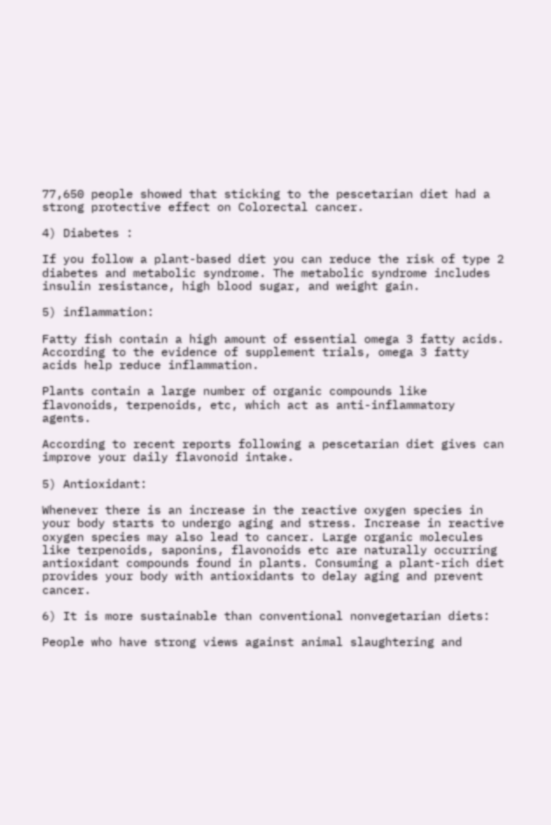77,650 people showed that sticking to the pescetarian diet had a strong protective effect on Colorectal cancer.

4) Diabetes :

If you follow a plant-based diet you can reduce the risk of type 2 diabetes and metabolic syndrome. The metabolic syndrome includes insulin resistance, high blood sugar, and weight gain.

5) inflammation:

Fatty fish contain a high amount of essential omega 3 fatty acids. According to the evidence of supplement trials, omega 3 fatty acids help reduce inflammation.

Plants contain a large number of organic compounds like flavonoids, terpenoids, etc, which act as anti-inflammatory agents.

According to recent reports following a pescetarian diet gives can improve your daily flavonoid intake.

5) Antioxidant:

Whenever there is an increase in the reactive oxygen species in your body starts to undergo aging and stress. Increase in reactive oxygen species may also lead to cancer. Large organic molecules like terpenoids, saponins, flavonoids etc are naturally occurring antioxidant compounds found in plants. Consuming a plant-rich diet provides your body with antioxidants to delay aging and prevent cancer.

6) It is more sustainable than conventional nonvegetarian diets:

People who have strong views against animal slaughtering and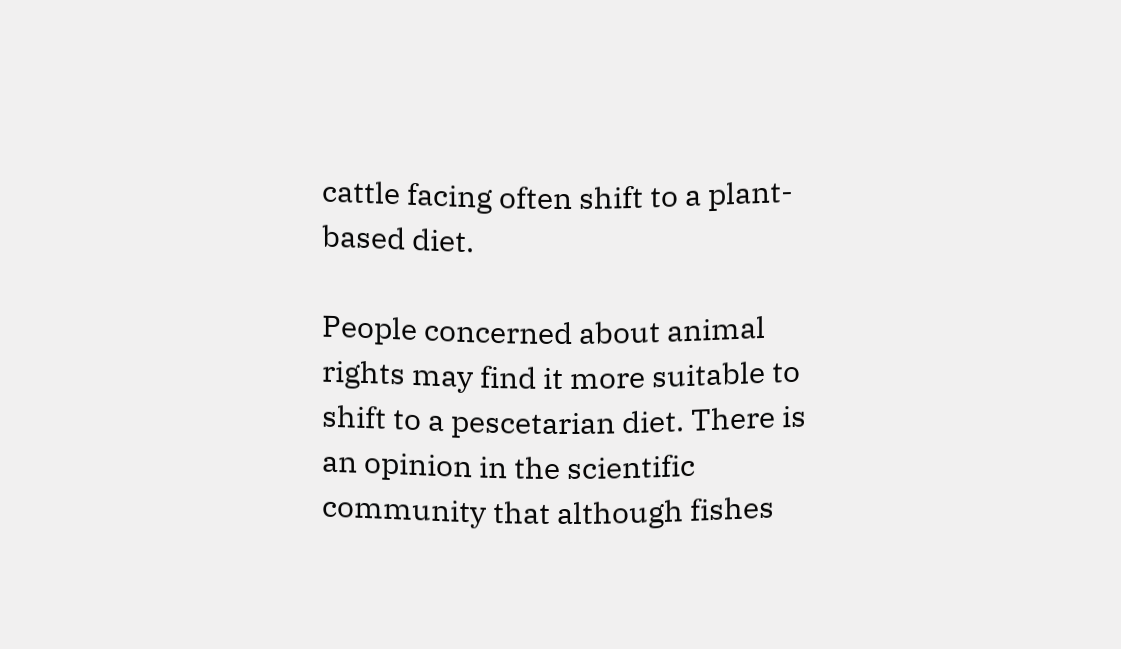cattle facing often shift to a plant-based diet.

People concerned about animal rights may find it more suitable to shift to a pescetarian diet. There is an opinion in the scientific community that although fishes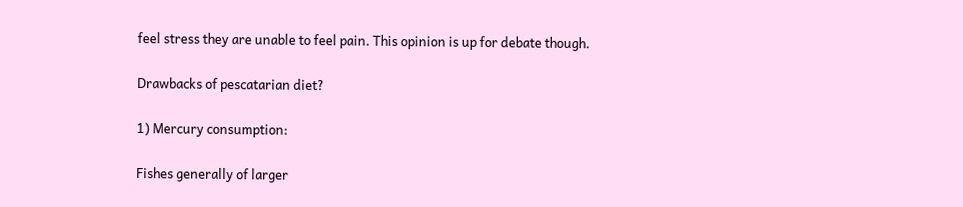feel stress they are unable to feel pain. This opinion is up for debate though.

Drawbacks of pescatarian diet?

1) Mercury consumption:

Fishes generally of larger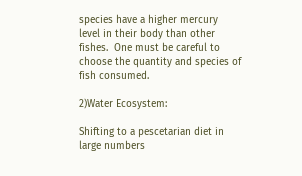species have a higher mercury level in their body than other fishes.  One must be careful to choose the quantity and species of fish consumed.

2)Water Ecosystem:

Shifting to a pescetarian diet in large numbers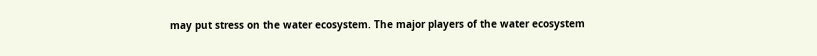may put stress on the water ecosystem. The major players of the water ecosystem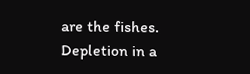are the fishes. Depletion in a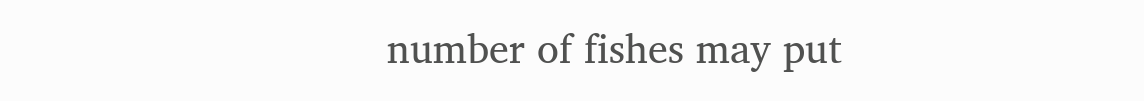number of fishes may put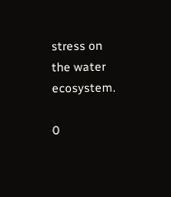stress on the water ecosystem.

0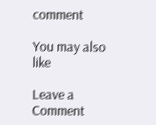comment

You may also like

Leave a Comment